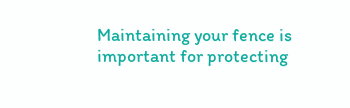Maintaining your fence is important for protecting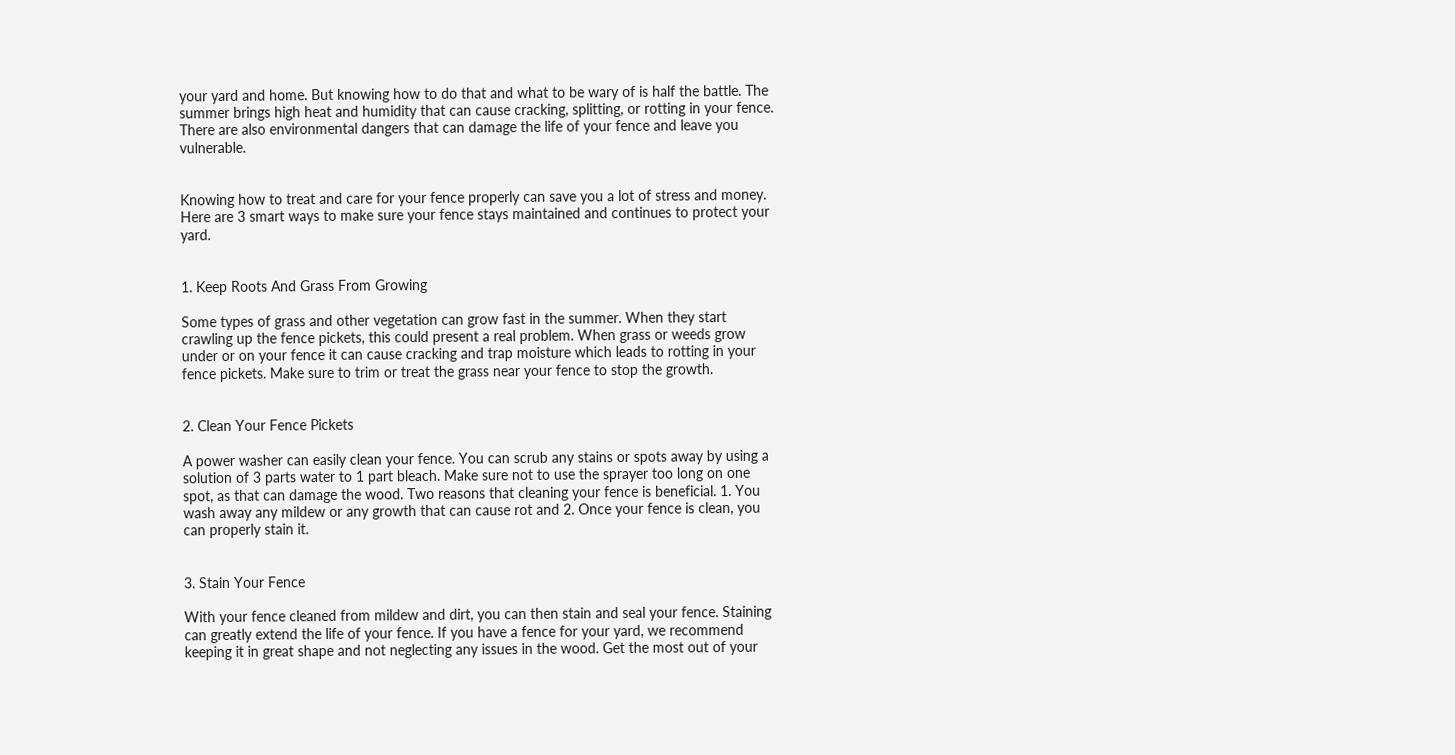your yard and home. But knowing how to do that and what to be wary of is half the battle. The summer brings high heat and humidity that can cause cracking, splitting, or rotting in your fence. There are also environmental dangers that can damage the life of your fence and leave you vulnerable.


Knowing how to treat and care for your fence properly can save you a lot of stress and money. Here are 3 smart ways to make sure your fence stays maintained and continues to protect your yard.


1. Keep Roots And Grass From Growing

Some types of grass and other vegetation can grow fast in the summer. When they start crawling up the fence pickets, this could present a real problem. When grass or weeds grow under or on your fence it can cause cracking and trap moisture which leads to rotting in your fence pickets. Make sure to trim or treat the grass near your fence to stop the growth.


2. Clean Your Fence Pickets

A power washer can easily clean your fence. You can scrub any stains or spots away by using a solution of 3 parts water to 1 part bleach. Make sure not to use the sprayer too long on one spot, as that can damage the wood. Two reasons that cleaning your fence is beneficial. 1. You wash away any mildew or any growth that can cause rot and 2. Once your fence is clean, you can properly stain it.


3. Stain Your Fence

With your fence cleaned from mildew and dirt, you can then stain and seal your fence. Staining can greatly extend the life of your fence. If you have a fence for your yard, we recommend keeping it in great shape and not neglecting any issues in the wood. Get the most out of your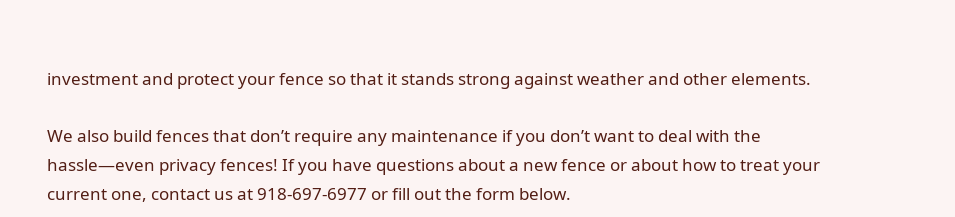investment and protect your fence so that it stands strong against weather and other elements.

We also build fences that don’t require any maintenance if you don’t want to deal with the hassle—even privacy fences! If you have questions about a new fence or about how to treat your current one, contact us at 918-697-6977 or fill out the form below.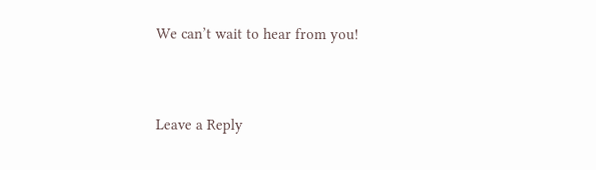We can’t wait to hear from you!


Leave a Reply